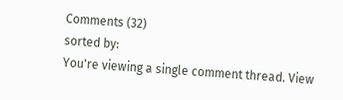Comments (32)
sorted by:
You're viewing a single comment thread. View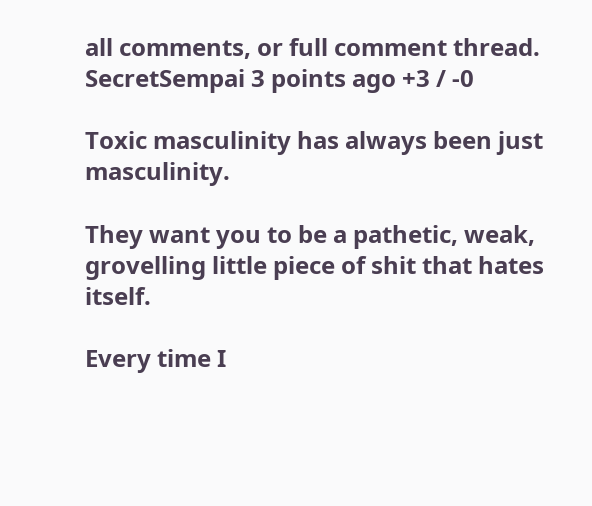all comments, or full comment thread.
SecretSempai 3 points ago +3 / -0

Toxic masculinity has always been just masculinity.

They want you to be a pathetic, weak, grovelling little piece of shit that hates itself.

Every time I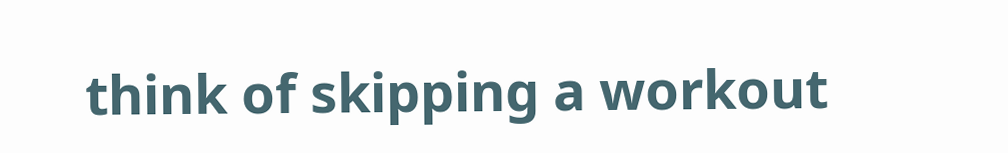think of skipping a workout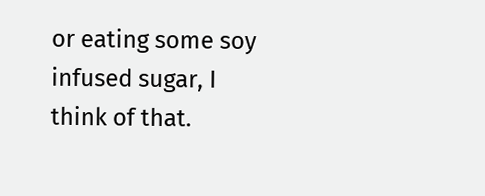or eating some soy infused sugar, I think of that.